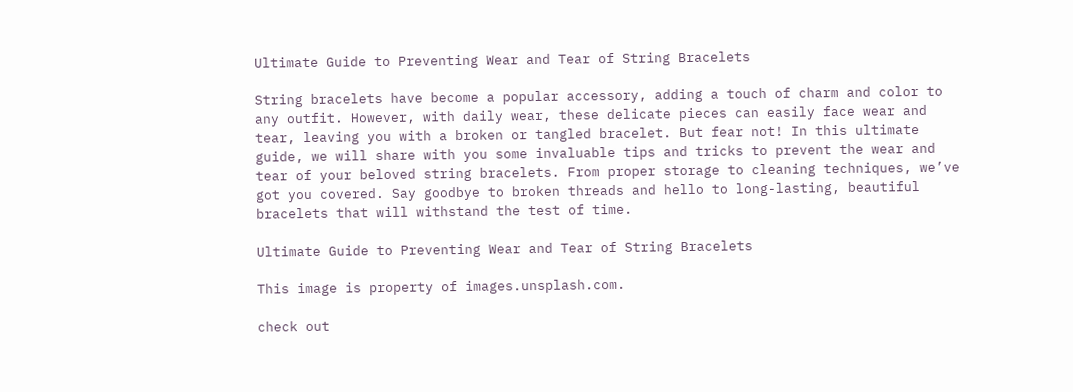Ultimate Guide to Preventing Wear and Tear of String Bracelets

String bracelets have become a popular accessory, adding a touch of charm and color to any outfit. However, with daily wear, these delicate pieces can easily face wear and tear, leaving you with a broken or tangled bracelet. But fear not! In this ultimate guide, we will share with you some invaluable tips and tricks to prevent the wear and tear of your beloved string bracelets. From proper storage to cleaning techniques, we’ve got you covered. Say goodbye to broken threads and hello to long-lasting, beautiful bracelets that will withstand the test of time.

Ultimate Guide to Preventing Wear and Tear of String Bracelets

This image is property of images.unsplash.com.

check out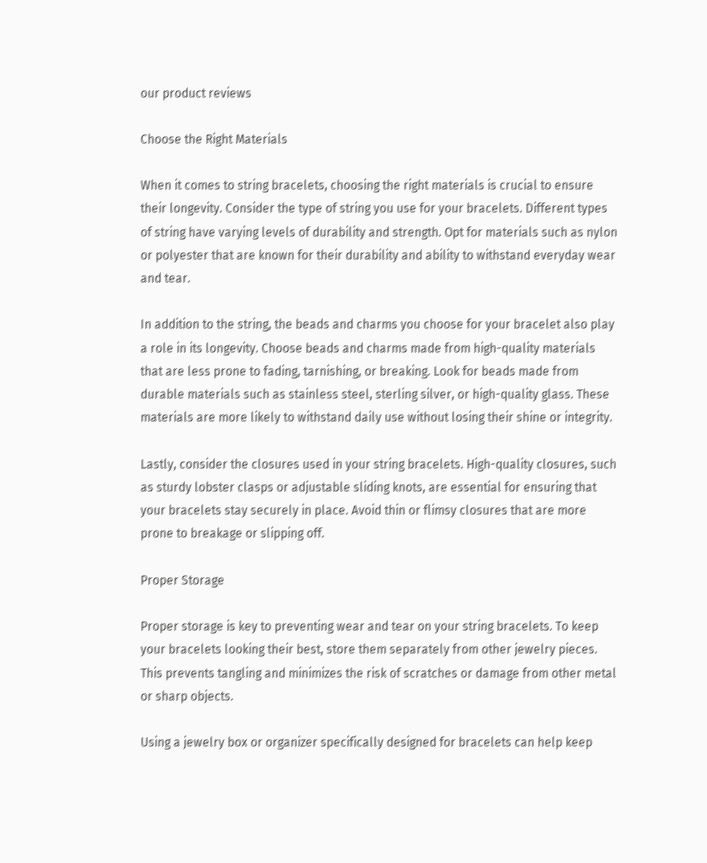our product reviews

Choose the Right Materials

When it comes to string bracelets, choosing the right materials is crucial to ensure their longevity. Consider the type of string you use for your bracelets. Different types of string have varying levels of durability and strength. Opt for materials such as nylon or polyester that are known for their durability and ability to withstand everyday wear and tear.

In addition to the string, the beads and charms you choose for your bracelet also play a role in its longevity. Choose beads and charms made from high-quality materials that are less prone to fading, tarnishing, or breaking. Look for beads made from durable materials such as stainless steel, sterling silver, or high-quality glass. These materials are more likely to withstand daily use without losing their shine or integrity.

Lastly, consider the closures used in your string bracelets. High-quality closures, such as sturdy lobster clasps or adjustable sliding knots, are essential for ensuring that your bracelets stay securely in place. Avoid thin or flimsy closures that are more prone to breakage or slipping off.

Proper Storage

Proper storage is key to preventing wear and tear on your string bracelets. To keep your bracelets looking their best, store them separately from other jewelry pieces. This prevents tangling and minimizes the risk of scratches or damage from other metal or sharp objects.

Using a jewelry box or organizer specifically designed for bracelets can help keep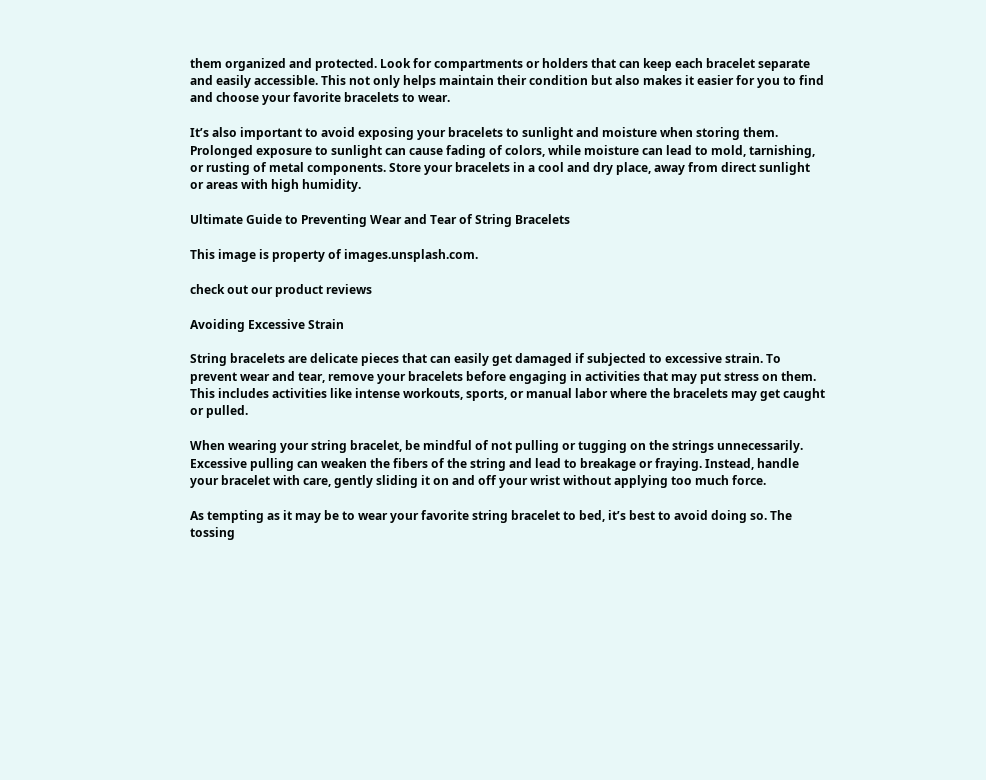them organized and protected. Look for compartments or holders that can keep each bracelet separate and easily accessible. This not only helps maintain their condition but also makes it easier for you to find and choose your favorite bracelets to wear.

It’s also important to avoid exposing your bracelets to sunlight and moisture when storing them. Prolonged exposure to sunlight can cause fading of colors, while moisture can lead to mold, tarnishing, or rusting of metal components. Store your bracelets in a cool and dry place, away from direct sunlight or areas with high humidity.

Ultimate Guide to Preventing Wear and Tear of String Bracelets

This image is property of images.unsplash.com.

check out our product reviews

Avoiding Excessive Strain

String bracelets are delicate pieces that can easily get damaged if subjected to excessive strain. To prevent wear and tear, remove your bracelets before engaging in activities that may put stress on them. This includes activities like intense workouts, sports, or manual labor where the bracelets may get caught or pulled.

When wearing your string bracelet, be mindful of not pulling or tugging on the strings unnecessarily. Excessive pulling can weaken the fibers of the string and lead to breakage or fraying. Instead, handle your bracelet with care, gently sliding it on and off your wrist without applying too much force.

As tempting as it may be to wear your favorite string bracelet to bed, it’s best to avoid doing so. The tossing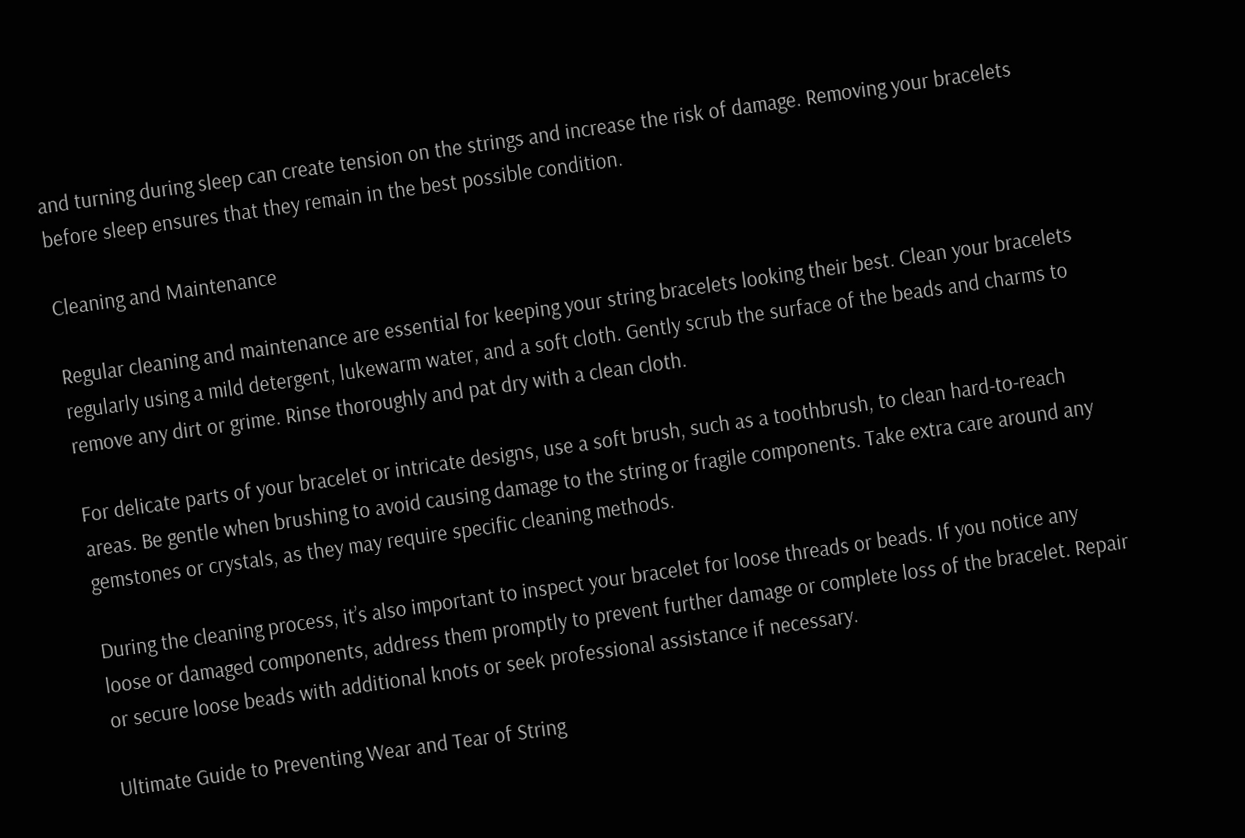and turning during sleep can create tension on the strings and increase the risk of damage. Removing your bracelets before sleep ensures that they remain in the best possible condition.

Cleaning and Maintenance

Regular cleaning and maintenance are essential for keeping your string bracelets looking their best. Clean your bracelets regularly using a mild detergent, lukewarm water, and a soft cloth. Gently scrub the surface of the beads and charms to remove any dirt or grime. Rinse thoroughly and pat dry with a clean cloth.

For delicate parts of your bracelet or intricate designs, use a soft brush, such as a toothbrush, to clean hard-to-reach areas. Be gentle when brushing to avoid causing damage to the string or fragile components. Take extra care around any gemstones or crystals, as they may require specific cleaning methods.

During the cleaning process, it’s also important to inspect your bracelet for loose threads or beads. If you notice any loose or damaged components, address them promptly to prevent further damage or complete loss of the bracelet. Repair or secure loose beads with additional knots or seek professional assistance if necessary.

Ultimate Guide to Preventing Wear and Tear of String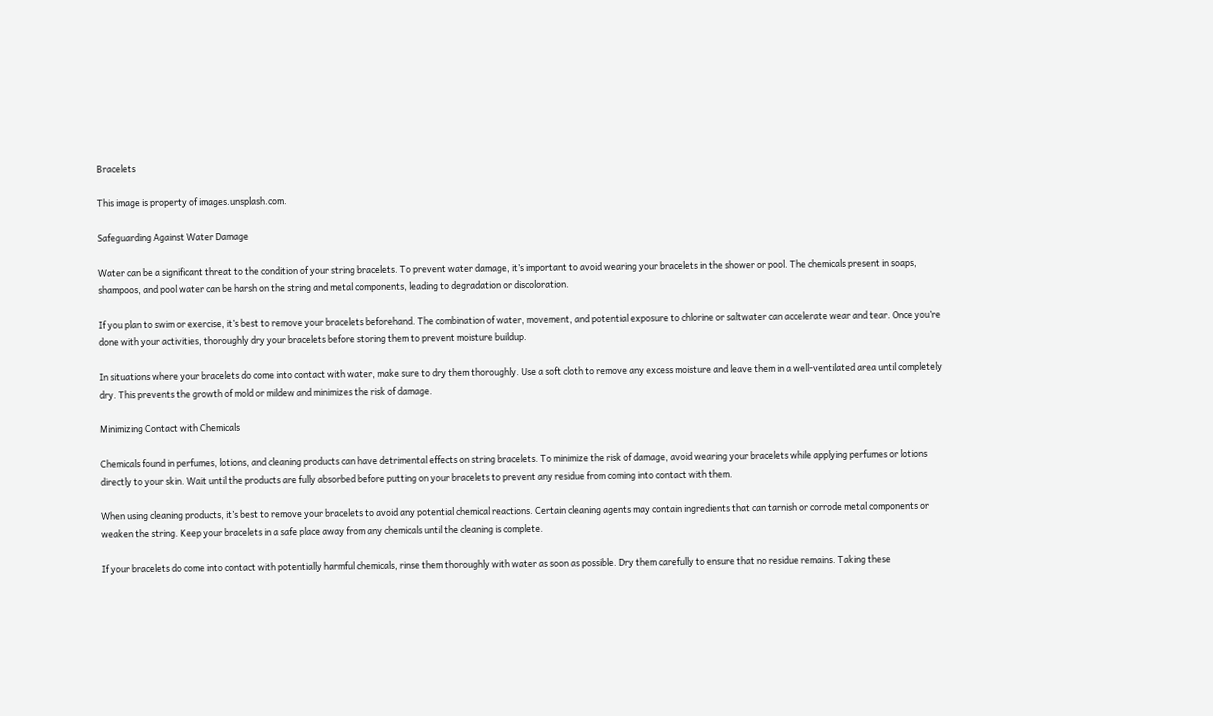Bracelets

This image is property of images.unsplash.com.

Safeguarding Against Water Damage

Water can be a significant threat to the condition of your string bracelets. To prevent water damage, it’s important to avoid wearing your bracelets in the shower or pool. The chemicals present in soaps, shampoos, and pool water can be harsh on the string and metal components, leading to degradation or discoloration.

If you plan to swim or exercise, it’s best to remove your bracelets beforehand. The combination of water, movement, and potential exposure to chlorine or saltwater can accelerate wear and tear. Once you’re done with your activities, thoroughly dry your bracelets before storing them to prevent moisture buildup.

In situations where your bracelets do come into contact with water, make sure to dry them thoroughly. Use a soft cloth to remove any excess moisture and leave them in a well-ventilated area until completely dry. This prevents the growth of mold or mildew and minimizes the risk of damage.

Minimizing Contact with Chemicals

Chemicals found in perfumes, lotions, and cleaning products can have detrimental effects on string bracelets. To minimize the risk of damage, avoid wearing your bracelets while applying perfumes or lotions directly to your skin. Wait until the products are fully absorbed before putting on your bracelets to prevent any residue from coming into contact with them.

When using cleaning products, it’s best to remove your bracelets to avoid any potential chemical reactions. Certain cleaning agents may contain ingredients that can tarnish or corrode metal components or weaken the string. Keep your bracelets in a safe place away from any chemicals until the cleaning is complete.

If your bracelets do come into contact with potentially harmful chemicals, rinse them thoroughly with water as soon as possible. Dry them carefully to ensure that no residue remains. Taking these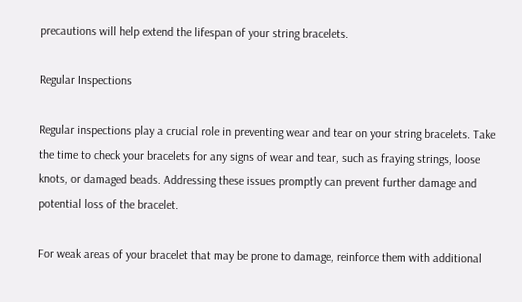precautions will help extend the lifespan of your string bracelets.

Regular Inspections

Regular inspections play a crucial role in preventing wear and tear on your string bracelets. Take the time to check your bracelets for any signs of wear and tear, such as fraying strings, loose knots, or damaged beads. Addressing these issues promptly can prevent further damage and potential loss of the bracelet.

For weak areas of your bracelet that may be prone to damage, reinforce them with additional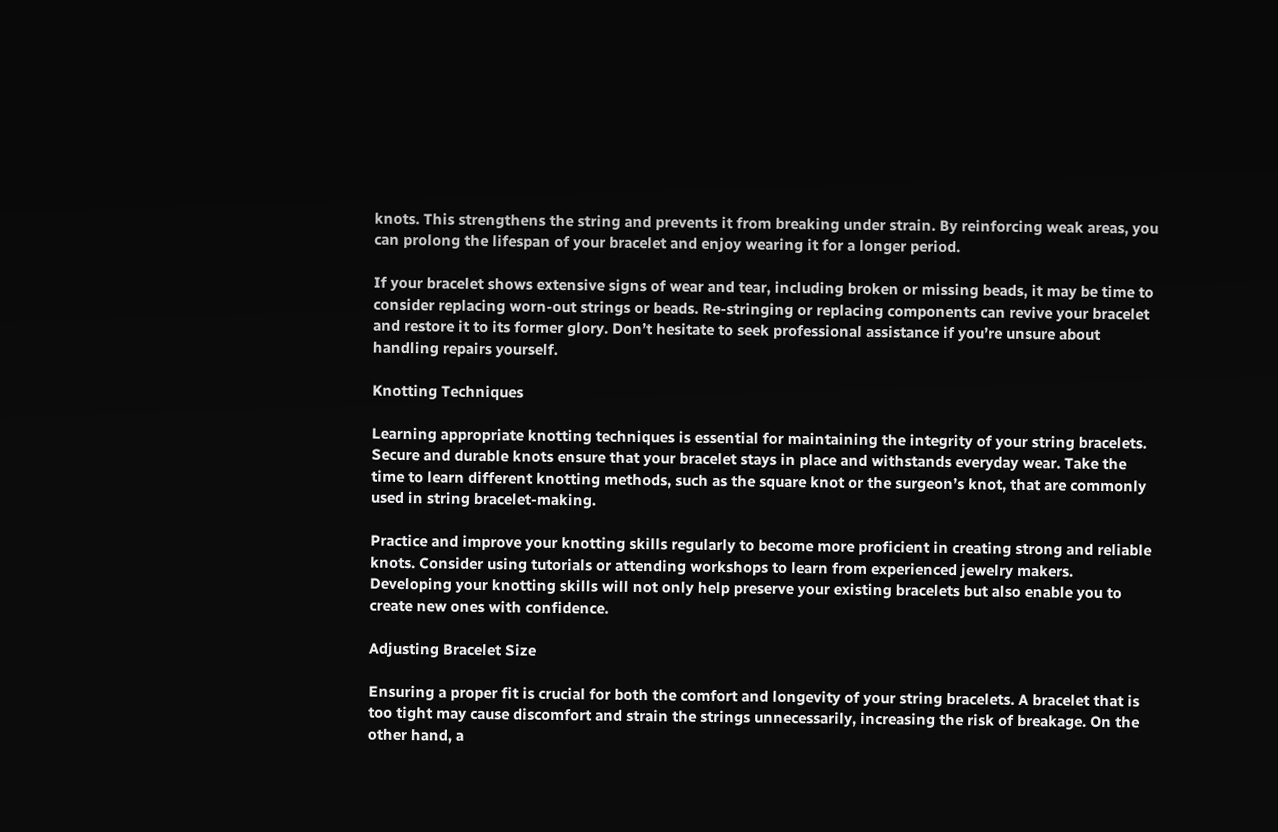knots. This strengthens the string and prevents it from breaking under strain. By reinforcing weak areas, you can prolong the lifespan of your bracelet and enjoy wearing it for a longer period.

If your bracelet shows extensive signs of wear and tear, including broken or missing beads, it may be time to consider replacing worn-out strings or beads. Re-stringing or replacing components can revive your bracelet and restore it to its former glory. Don’t hesitate to seek professional assistance if you’re unsure about handling repairs yourself.

Knotting Techniques

Learning appropriate knotting techniques is essential for maintaining the integrity of your string bracelets. Secure and durable knots ensure that your bracelet stays in place and withstands everyday wear. Take the time to learn different knotting methods, such as the square knot or the surgeon’s knot, that are commonly used in string bracelet-making.

Practice and improve your knotting skills regularly to become more proficient in creating strong and reliable knots. Consider using tutorials or attending workshops to learn from experienced jewelry makers. Developing your knotting skills will not only help preserve your existing bracelets but also enable you to create new ones with confidence.

Adjusting Bracelet Size

Ensuring a proper fit is crucial for both the comfort and longevity of your string bracelets. A bracelet that is too tight may cause discomfort and strain the strings unnecessarily, increasing the risk of breakage. On the other hand, a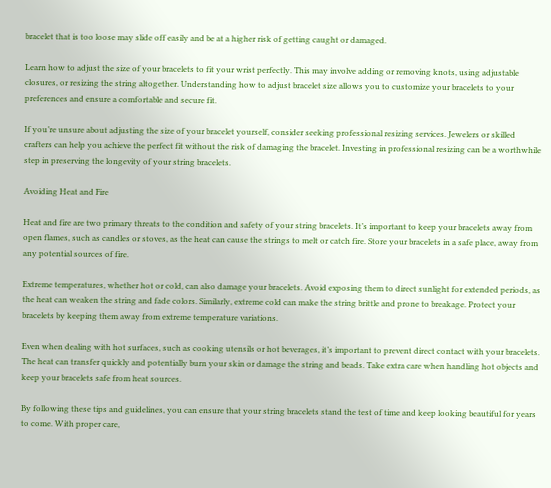bracelet that is too loose may slide off easily and be at a higher risk of getting caught or damaged.

Learn how to adjust the size of your bracelets to fit your wrist perfectly. This may involve adding or removing knots, using adjustable closures, or resizing the string altogether. Understanding how to adjust bracelet size allows you to customize your bracelets to your preferences and ensure a comfortable and secure fit.

If you’re unsure about adjusting the size of your bracelet yourself, consider seeking professional resizing services. Jewelers or skilled crafters can help you achieve the perfect fit without the risk of damaging the bracelet. Investing in professional resizing can be a worthwhile step in preserving the longevity of your string bracelets.

Avoiding Heat and Fire

Heat and fire are two primary threats to the condition and safety of your string bracelets. It’s important to keep your bracelets away from open flames, such as candles or stoves, as the heat can cause the strings to melt or catch fire. Store your bracelets in a safe place, away from any potential sources of fire.

Extreme temperatures, whether hot or cold, can also damage your bracelets. Avoid exposing them to direct sunlight for extended periods, as the heat can weaken the string and fade colors. Similarly, extreme cold can make the string brittle and prone to breakage. Protect your bracelets by keeping them away from extreme temperature variations.

Even when dealing with hot surfaces, such as cooking utensils or hot beverages, it’s important to prevent direct contact with your bracelets. The heat can transfer quickly and potentially burn your skin or damage the string and beads. Take extra care when handling hot objects and keep your bracelets safe from heat sources.

By following these tips and guidelines, you can ensure that your string bracelets stand the test of time and keep looking beautiful for years to come. With proper care,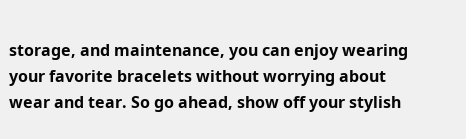storage, and maintenance, you can enjoy wearing your favorite bracelets without worrying about wear and tear. So go ahead, show off your stylish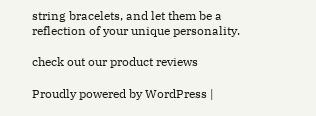string bracelets, and let them be a reflection of your unique personality.

check out our product reviews

Proudly powered by WordPress |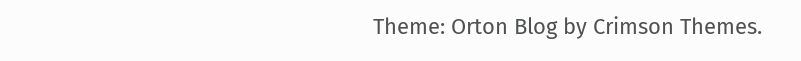Theme: Orton Blog by Crimson Themes.